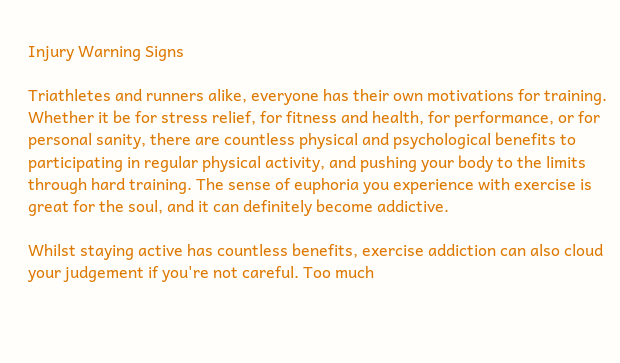Injury Warning Signs

Triathletes and runners alike, everyone has their own motivations for training. Whether it be for stress relief, for fitness and health, for performance, or for personal sanity, there are countless physical and psychological benefits to participating in regular physical activity, and pushing your body to the limits through hard training. The sense of euphoria you experience with exercise is great for the soul, and it can definitely become addictive.

Whilst staying active has countless benefits, exercise addiction can also cloud your judgement if you're not careful. Too much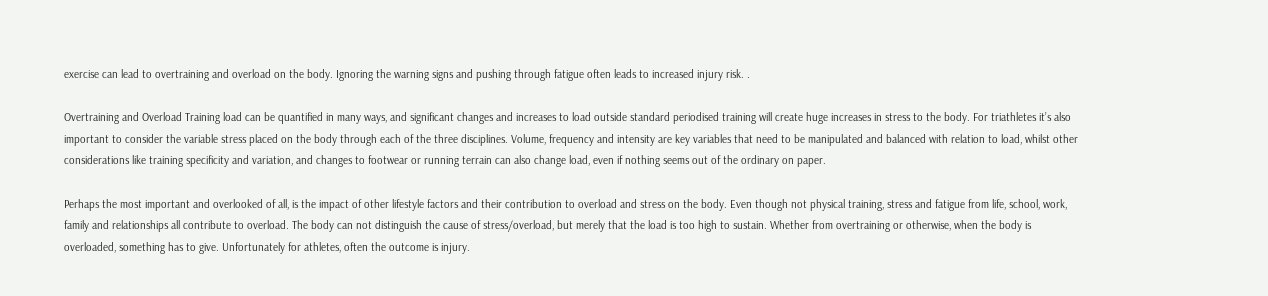exercise can lead to overtraining and overload on the body. Ignoring the warning signs and pushing through fatigue often leads to increased injury risk. .

Overtraining and Overload Training load can be quantified in many ways, and significant changes and increases to load outside standard periodised training will create huge increases in stress to the body. For triathletes it’s also important to consider the variable stress placed on the body through each of the three disciplines. Volume, frequency and intensity are key variables that need to be manipulated and balanced with relation to load, whilst other considerations like training specificity and variation, and changes to footwear or running terrain can also change load, even if nothing seems out of the ordinary on paper.

Perhaps the most important and overlooked of all, is the impact of other lifestyle factors and their contribution to overload and stress on the body. Even though not physical training, stress and fatigue from life, school, work, family and relationships all contribute to overload. The body can not distinguish the cause of stress/overload, but merely that the load is too high to sustain. Whether from overtraining or otherwise, when the body is overloaded, something has to give. Unfortunately for athletes, often the outcome is injury.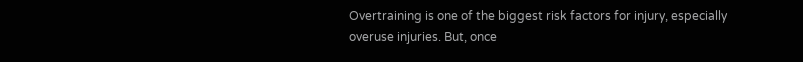Overtraining is one of the biggest risk factors for injury, especially overuse injuries. But, once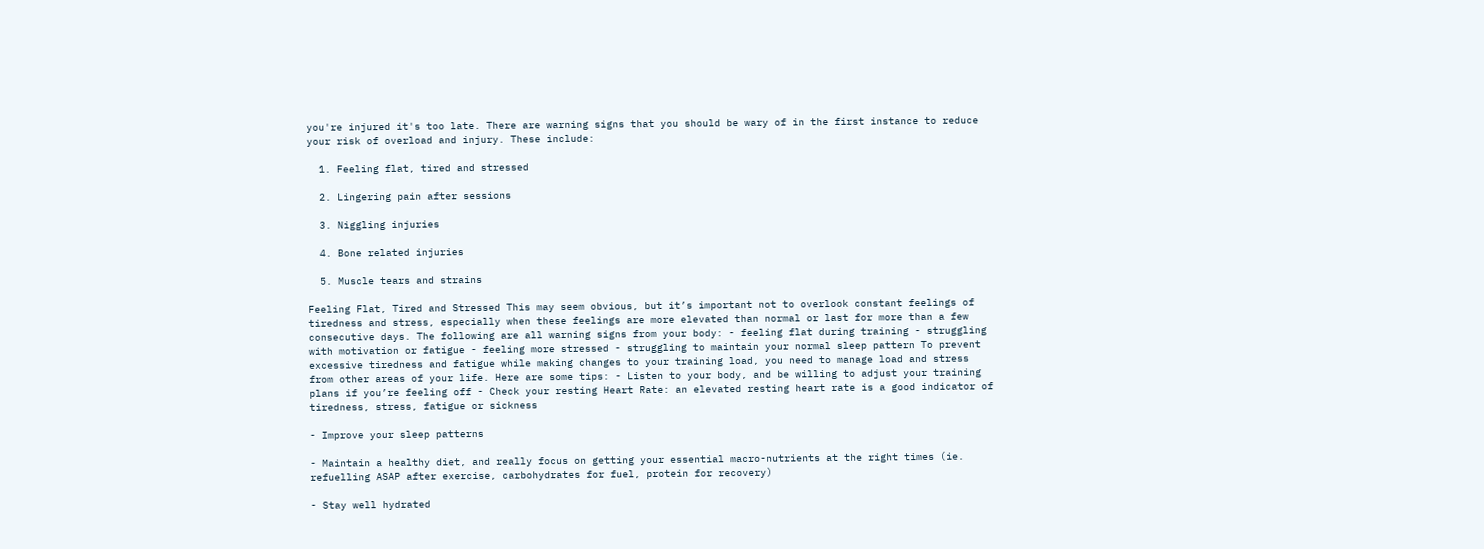you're injured it's too late. There are warning signs that you should be wary of in the first instance to reduce your risk of overload and injury. These include:

  1. Feeling flat, tired and stressed

  2. Lingering pain after sessions

  3. Niggling injuries

  4. Bone related injuries

  5. Muscle tears and strains

Feeling Flat, Tired and Stressed This may seem obvious, but it’s important not to overlook constant feelings of tiredness and stress, especially when these feelings are more elevated than normal or last for more than a few consecutive days. The following are all warning signs from your body: - feeling flat during training - struggling with motivation or fatigue - feeling more stressed - struggling to maintain your normal sleep pattern To prevent excessive tiredness and fatigue while making changes to your training load, you need to manage load and stress from other areas of your life. Here are some tips: - Listen to your body, and be willing to adjust your training plans if you’re feeling off - Check your resting Heart Rate: an elevated resting heart rate is a good indicator of tiredness, stress, fatigue or sickness

- Improve your sleep patterns

- Maintain a healthy diet, and really focus on getting your essential macro-nutrients at the right times (ie. refuelling ASAP after exercise, carbohydrates for fuel, protein for recovery)

- Stay well hydrated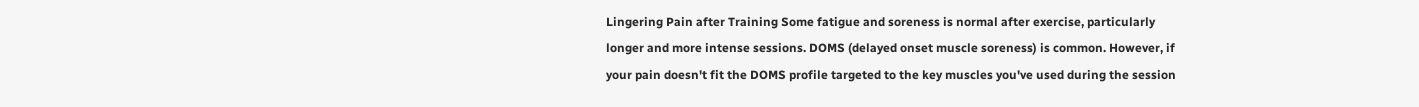Lingering Pain after Training Some fatigue and soreness is normal after exercise, particularly longer and more intense sessions. DOMS (delayed onset muscle soreness) is common. However, if your pain doesn't fit the DOMS profile targeted to the key muscles you've used during the session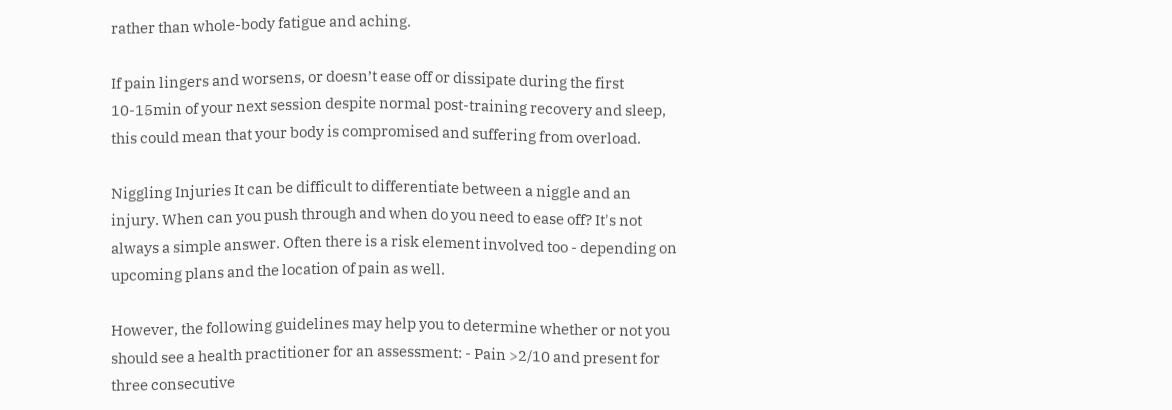rather than whole-body fatigue and aching.

If pain lingers and worsens, or doesn’t ease off or dissipate during the first 10-15min of your next session despite normal post-training recovery and sleep, this could mean that your body is compromised and suffering from overload.

Niggling Injuries It can be difficult to differentiate between a niggle and an injury. When can you push through and when do you need to ease off? It's not always a simple answer. Often there is a risk element involved too - depending on upcoming plans and the location of pain as well.

However, the following guidelines may help you to determine whether or not you should see a health practitioner for an assessment: - Pain >2/10 and present for three consecutive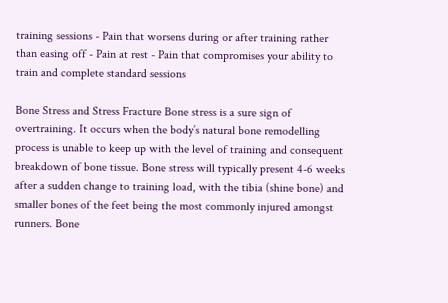training sessions - Pain that worsens during or after training rather than easing off - Pain at rest - Pain that compromises your ability to train and complete standard sessions

Bone Stress and Stress Fracture Bone stress is a sure sign of overtraining. It occurs when the body’s natural bone remodelling process is unable to keep up with the level of training and consequent breakdown of bone tissue. Bone stress will typically present 4-6 weeks after a sudden change to training load, with the tibia (shine bone) and smaller bones of the feet being the most commonly injured amongst runners. Bone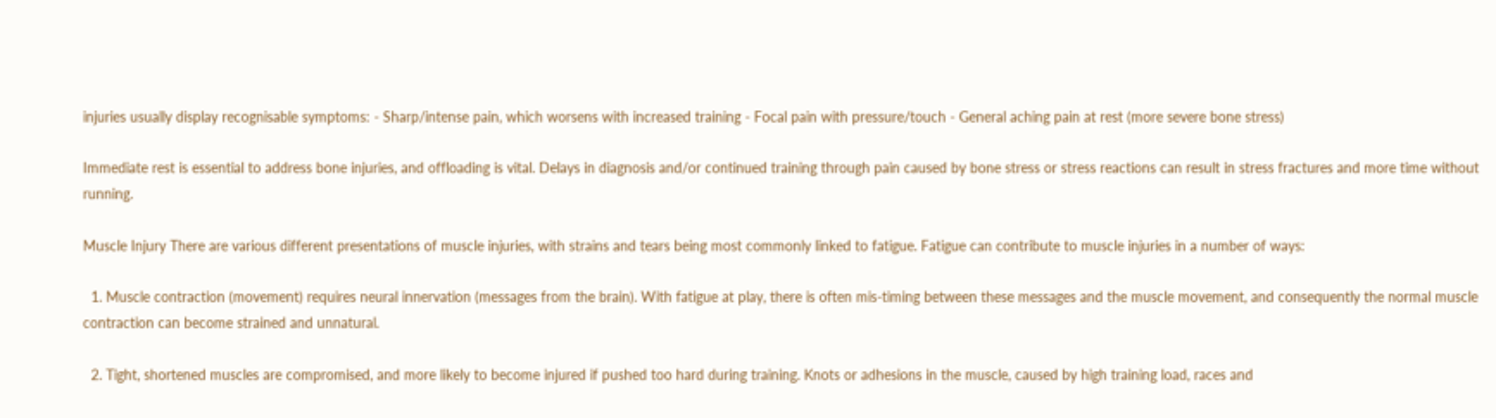injuries usually display recognisable symptoms: - Sharp/intense pain, which worsens with increased training - Focal pain with pressure/touch - General aching pain at rest (more severe bone stress)

Immediate rest is essential to address bone injuries, and offloading is vital. Delays in diagnosis and/or continued training through pain caused by bone stress or stress reactions can result in stress fractures and more time without running.

Muscle Injury There are various different presentations of muscle injuries, with strains and tears being most commonly linked to fatigue. Fatigue can contribute to muscle injuries in a number of ways:

  1. Muscle contraction (movement) requires neural innervation (messages from the brain). With fatigue at play, there is often mis-timing between these messages and the muscle movement, and consequently the normal muscle contraction can become strained and unnatural.

  2. Tight, shortened muscles are compromised, and more likely to become injured if pushed too hard during training. Knots or adhesions in the muscle, caused by high training load, races and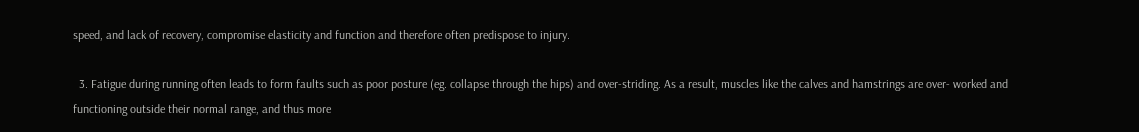speed, and lack of recovery, compromise elasticity and function and therefore often predispose to injury.

  3. Fatigue during running often leads to form faults such as poor posture (eg. collapse through the hips) and over-striding. As a result, muscles like the calves and hamstrings are over- worked and functioning outside their normal range, and thus more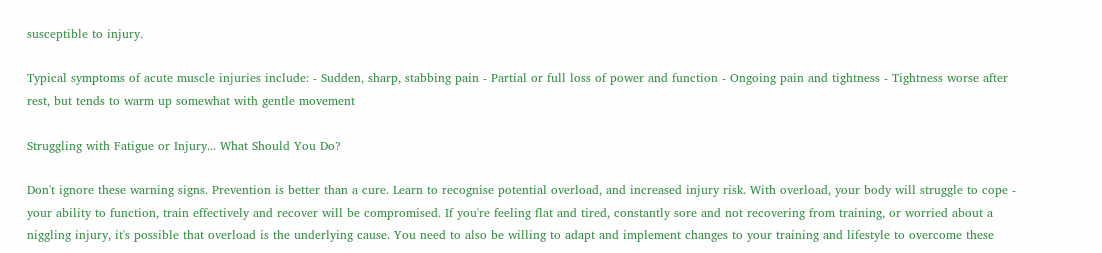susceptible to injury.

Typical symptoms of acute muscle injuries include: - Sudden, sharp, stabbing pain - Partial or full loss of power and function - Ongoing pain and tightness - Tightness worse after rest, but tends to warm up somewhat with gentle movement

Struggling with Fatigue or Injury... What Should You Do?

Don't ignore these warning signs. Prevention is better than a cure. Learn to recognise potential overload, and increased injury risk. With overload, your body will struggle to cope - your ability to function, train effectively and recover will be compromised. If you're feeling flat and tired, constantly sore and not recovering from training, or worried about a niggling injury, it's possible that overload is the underlying cause. You need to also be willing to adapt and implement changes to your training and lifestyle to overcome these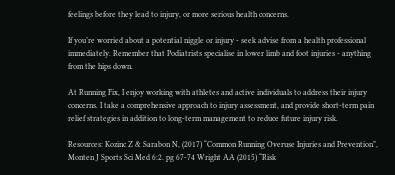feelings before they lead to injury, or more serious health concerns.

If you’re worried about a potential niggle or injury - seek advise from a health professional immediately. Remember that Podiatrists specialise in lower limb and foot injuries - anything from the hips down.

At Running Fix, I enjoy working with athletes and active individuals to address their injury concerns. I take a comprehensive approach to injury assessment, and provide short-term pain relief strategies in addition to long-term management to reduce future injury risk.

Resources: Kozinc Z & Sarabon N, (2017) “Common Running Overuse Injuries and Prevention”, Monten J Sports Sci Med 6:2. pg 67-74 Wright AA (2015) “Risk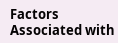Factors Associated with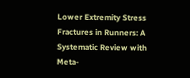Lower Extremity Stress Fractures in Runners: A Systematic Review with Meta-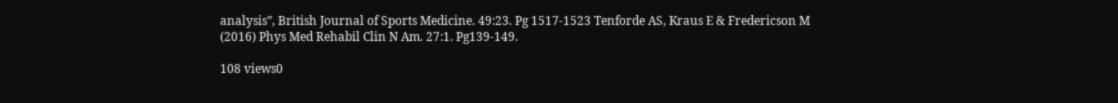analysis”, British Journal of Sports Medicine. 49:23. Pg 1517-1523 Tenforde AS, Kraus E & Fredericson M (2016) Phys Med Rehabil Clin N Am. 27:1. Pg139-149.

108 views0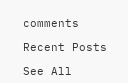comments

Recent Posts

See All